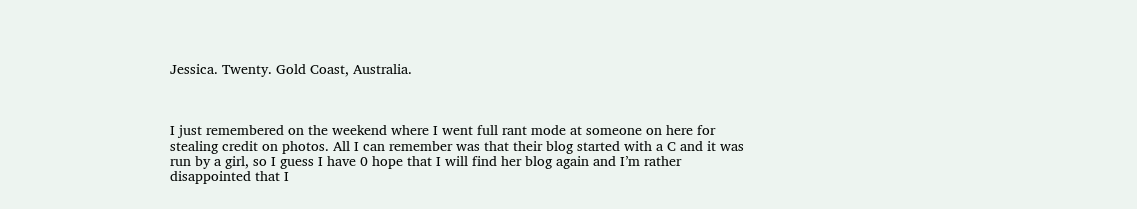Jessica. Twenty. Gold Coast, Australia.



I just remembered on the weekend where I went full rant mode at someone on here for stealing credit on photos. All I can remember was that their blog started with a C and it was run by a girl, so I guess I have 0 hope that I will find her blog again and I’m rather disappointed that I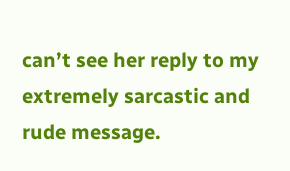can’t see her reply to my extremely sarcastic and rude message.